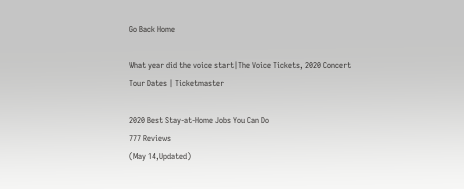Go Back Home

What year did the voice start|The Voice Tickets, 2020 Concert Tour Dates | Ticketmaster

2020 Best Stay-at-Home Jobs You Can Do
777 Reviews
(May 14,Updated)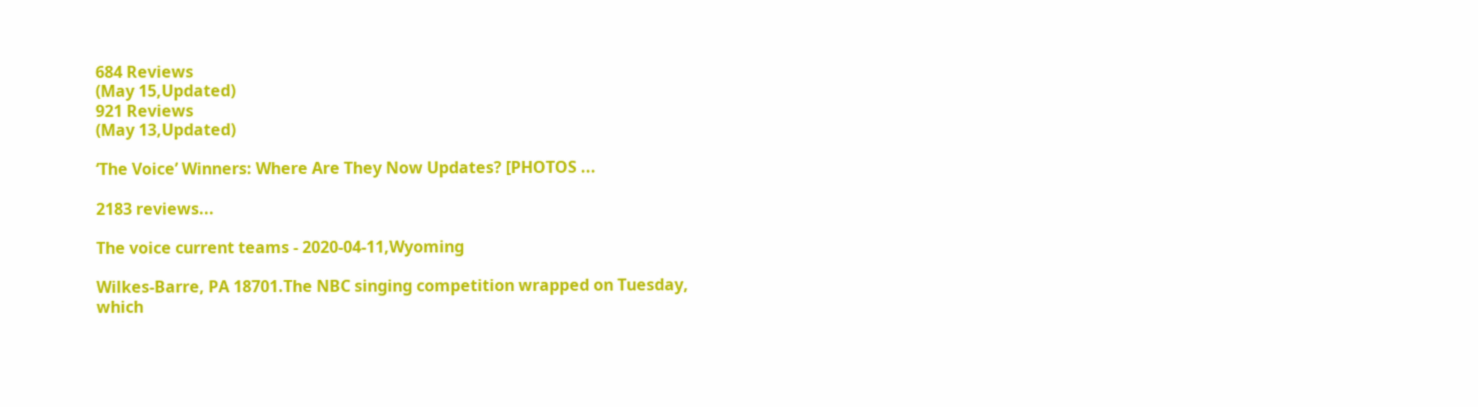684 Reviews
(May 15,Updated)
921 Reviews
(May 13,Updated)

‘The Voice’ Winners: Where Are They Now Updates? [PHOTOS ...

2183 reviews...

The voice current teams - 2020-04-11,Wyoming

Wilkes-Barre, PA 18701.The NBC singing competition wrapped on Tuesday, which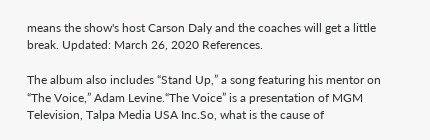means the show's host Carson Daly and the coaches will get a little break. Updated: March 26, 2020 References.

The album also includes “Stand Up,” a song featuring his mentor on “The Voice,” Adam Levine.“The Voice” is a presentation of MGM Television, Talpa Media USA Inc.So, what is the cause of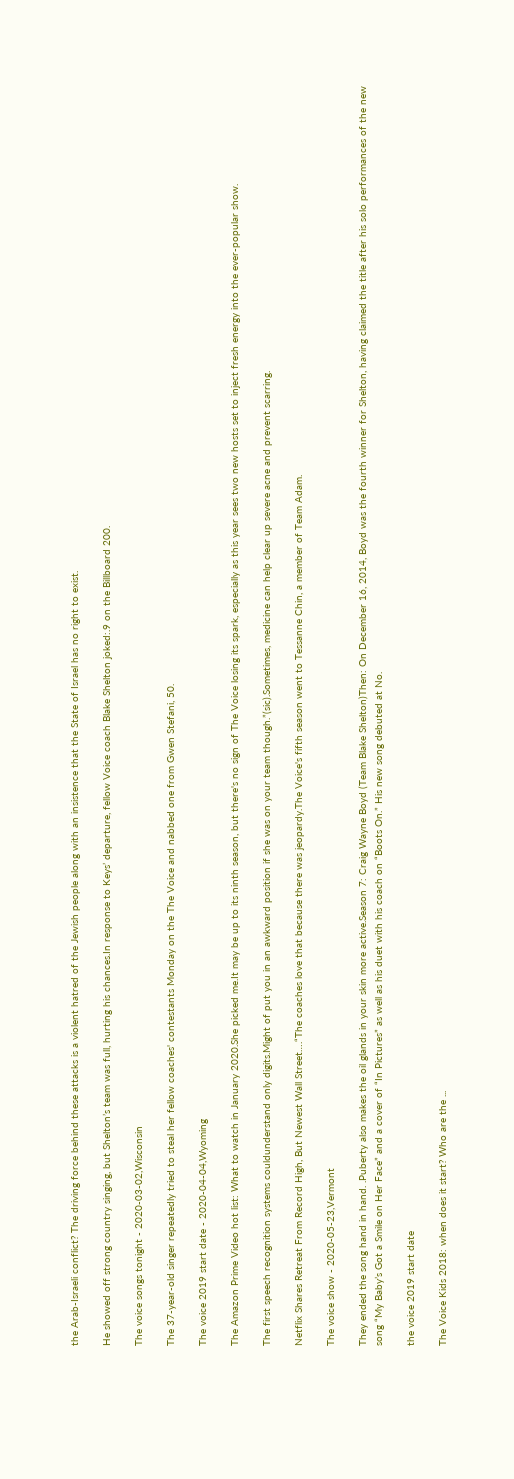the Arab-Israeli conflict? The driving force behind these attacks is a violent hatred of the Jewish people along with an insistence that the State of Israel has no right to exist.

He showed off strong country singing, but Shelton’s team was full, hurting his chances.In response to Keys’ departure, fellow Voice coach Blake Shelton joked:.9 on the Billboard 200.

The voice songs tonight - 2020-03-02,Wisconsin

The 37-year-old singer repeatedly tried to steal her fellow coaches' contestants Monday on the The Voice and nabbed one from Gwen Stefani, 50.

The voice 2019 start date - 2020-04-04,Wyoming

The Amazon Prime Video hot list: What to watch in January 2020.She picked me.It may be up to its ninth season, but there's no sign of The Voice losing its spark, especially as this year sees two new hosts set to inject fresh energy into the ever-popular show.

The first speech recognition systems couldunderstand only digits.Might of put you in an awkward position if she was on your team though.”(sic).Sometimes, medicine can help clear up severe acne and prevent scarring.

Netflix Shares Retreat From Record High, But Newest Wall Street….“The coaches love that because there was jeopardy.The Voice's fifth season went to Tessanne Chin, a member of Team Adam.

The voice show - 2020-05-23,Vermont

They ended the song hand in hand. .Puberty also makes the oil glands in your skin more active.Season 7: Craig Wayne Boyd (Team Blake Shelton)Then: On December 16, 2014, Boyd was the fourth winner for Shelton, having claimed the title after his solo performances of the new song “My Baby’s Got a Smile on Her Face” and a cover of “In Pictures” as well as his duet with his coach on “Boots On.” His new song debuted at No.

the voice 2019 start date

The Voice Kids 2018: when does it start? Who are the ...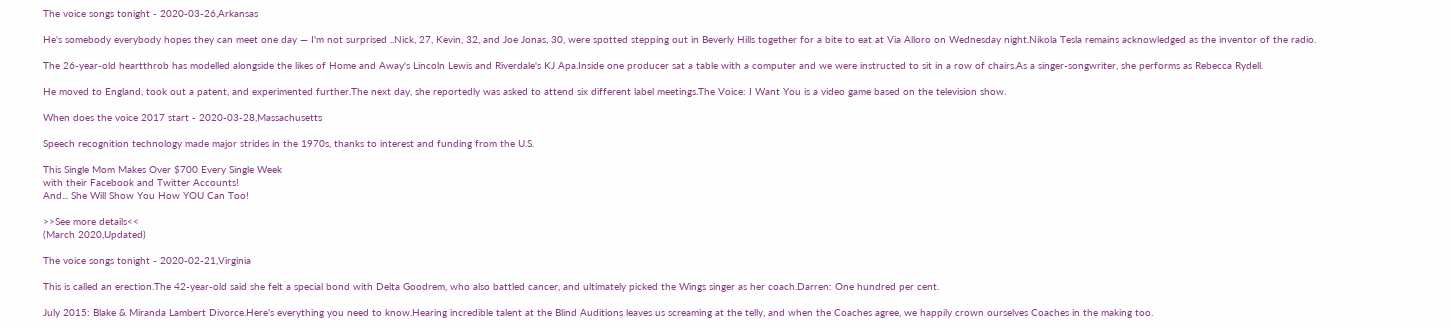The voice songs tonight - 2020-03-26,Arkansas

He's somebody everybody hopes they can meet one day — I'm not surprised ..Nick, 27, Kevin, 32, and Joe Jonas, 30, were spotted stepping out in Beverly Hills together for a bite to eat at Via Alloro on Wednesday night.Nikola Tesla remains acknowledged as the inventor of the radio.

The 26-year-old heartthrob has modelled alongside the likes of Home and Away's Lincoln Lewis and Riverdale's KJ Apa.Inside one producer sat a table with a computer and we were instructed to sit in a row of chairs.As a singer-songwriter, she performs as Rebecca Rydell.

He moved to England, took out a patent, and experimented further.The next day, she reportedly was asked to attend six different label meetings.The Voice: I Want You is a video game based on the television show.

When does the voice 2017 start - 2020-03-28,Massachusetts

Speech recognition technology made major strides in the 1970s, thanks to interest and funding from the U.S.

This Single Mom Makes Over $700 Every Single Week
with their Facebook and Twitter Accounts!
And... She Will Show You How YOU Can Too!

>>See more details<<
(March 2020,Updated)

The voice songs tonight - 2020-02-21,Virginia

This is called an erection.The 42-year-old said she felt a special bond with Delta Goodrem, who also battled cancer, and ultimately picked the Wings singer as her coach.Darren: One hundred per cent.

July 2015: Blake & Miranda Lambert Divorce.Here’s everything you need to know.Hearing incredible talent at the Blind Auditions leaves us screaming at the telly, and when the Coaches agree, we happily crown ourselves Coaches in the making too.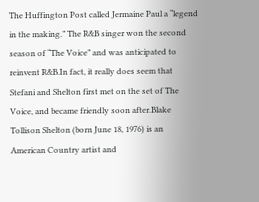The Huffington Post called Jermaine Paul a “legend in the making.” The R&B singer won the second season of “The Voice” and was anticipated to reinvent R&B.In fact, it really does seem that Stefani and Shelton first met on the set of The Voice, and became friendly soon after.Blake Tollison Shelton (born June 18, 1976) is an American Country artist and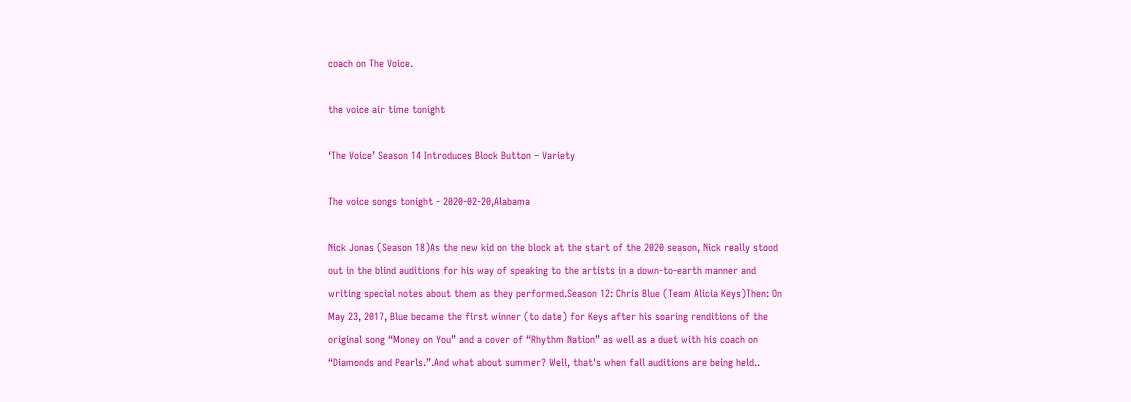coach on The Voice.

the voice air time tonight

‘The Voice’ Season 14 Introduces Block Button – Variety

The voice songs tonight - 2020-02-20,Alabama

Nick Jonas (Season 18)As the new kid on the block at the start of the 2020 season, Nick really stood out in the blind auditions for his way of speaking to the artists in a down-to-earth manner and writing special notes about them as they performed.Season 12: Chris Blue (Team Alicia Keys)Then: On May 23, 2017, Blue became the first winner (to date) for Keys after his soaring renditions of the original song “Money on You” and a cover of “Rhythm Nation” as well as a duet with his coach on “Diamonds and Pearls.”.And what about summer? Well, that's when fall auditions are being held..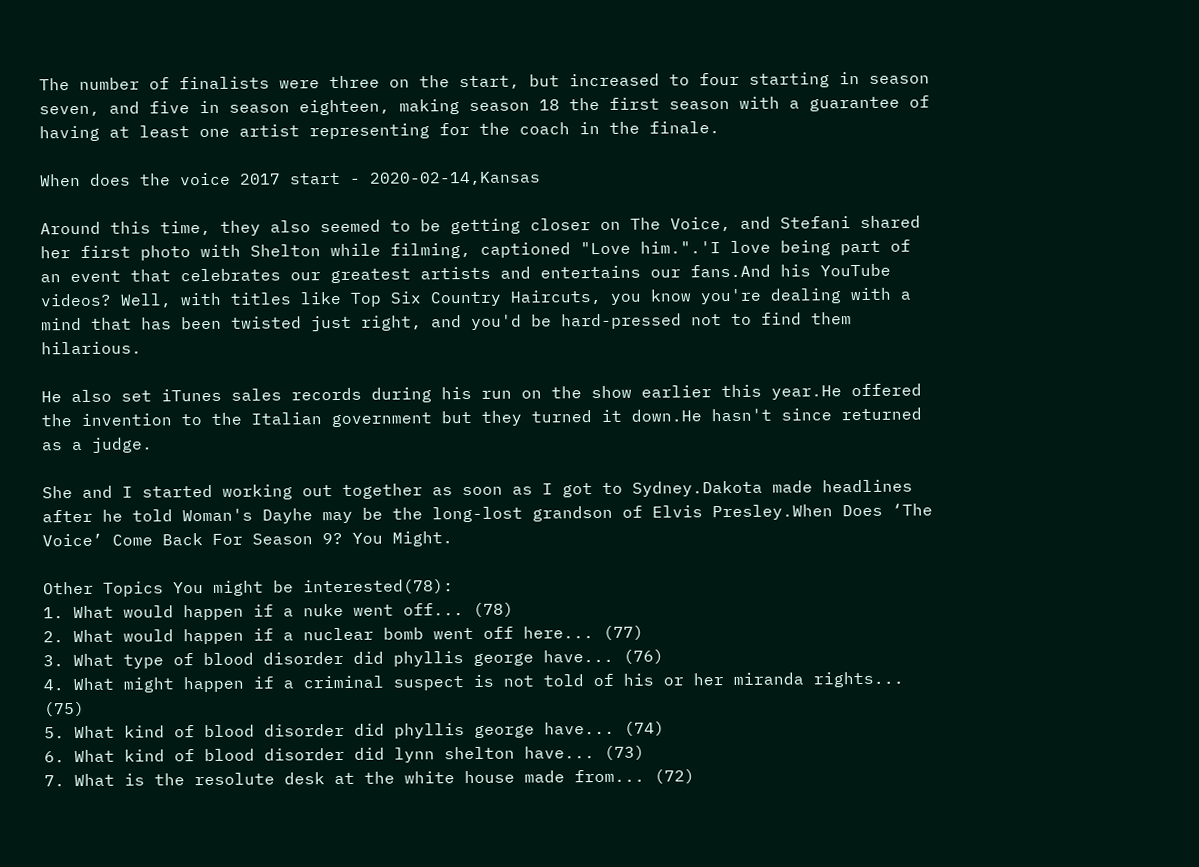The number of finalists were three on the start, but increased to four starting in season seven, and five in season eighteen, making season 18 the first season with a guarantee of having at least one artist representing for the coach in the finale.

When does the voice 2017 start - 2020-02-14,Kansas

Around this time, they also seemed to be getting closer on The Voice, and Stefani shared her first photo with Shelton while filming, captioned "Love him.".'I love being part of an event that celebrates our greatest artists and entertains our fans.And his YouTube videos? Well, with titles like Top Six Country Haircuts, you know you're dealing with a mind that has been twisted just right, and you'd be hard-pressed not to find them hilarious.

He also set iTunes sales records during his run on the show earlier this year.He offered the invention to the Italian government but they turned it down.He hasn't since returned as a judge.

She and I started working out together as soon as I got to Sydney.Dakota made headlines after he told Woman's Dayhe may be the long-lost grandson of Elvis Presley.When Does ‘The Voice’ Come Back For Season 9? You Might.

Other Topics You might be interested(78):
1. What would happen if a nuke went off... (78)
2. What would happen if a nuclear bomb went off here... (77)
3. What type of blood disorder did phyllis george have... (76)
4. What might happen if a criminal suspect is not told of his or her miranda rights... (75)
5. What kind of blood disorder did phyllis george have... (74)
6. What kind of blood disorder did lynn shelton have... (73)
7. What is the resolute desk at the white house made from... (72)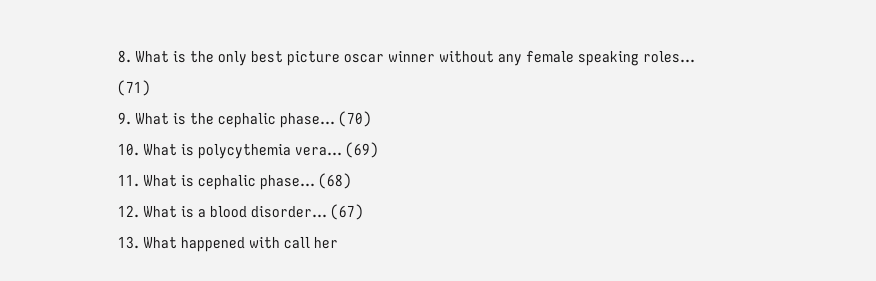8. What is the only best picture oscar winner without any female speaking roles... (71)
9. What is the cephalic phase... (70)
10. What is polycythemia vera... (69)
11. What is cephalic phase... (68)
12. What is a blood disorder... (67)
13. What happened with call her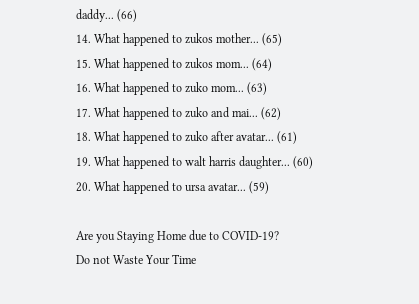daddy... (66)
14. What happened to zukos mother... (65)
15. What happened to zukos mom... (64)
16. What happened to zuko mom... (63)
17. What happened to zuko and mai... (62)
18. What happened to zuko after avatar... (61)
19. What happened to walt harris daughter... (60)
20. What happened to ursa avatar... (59)

Are you Staying Home due to COVID-19?
Do not Waste Your Time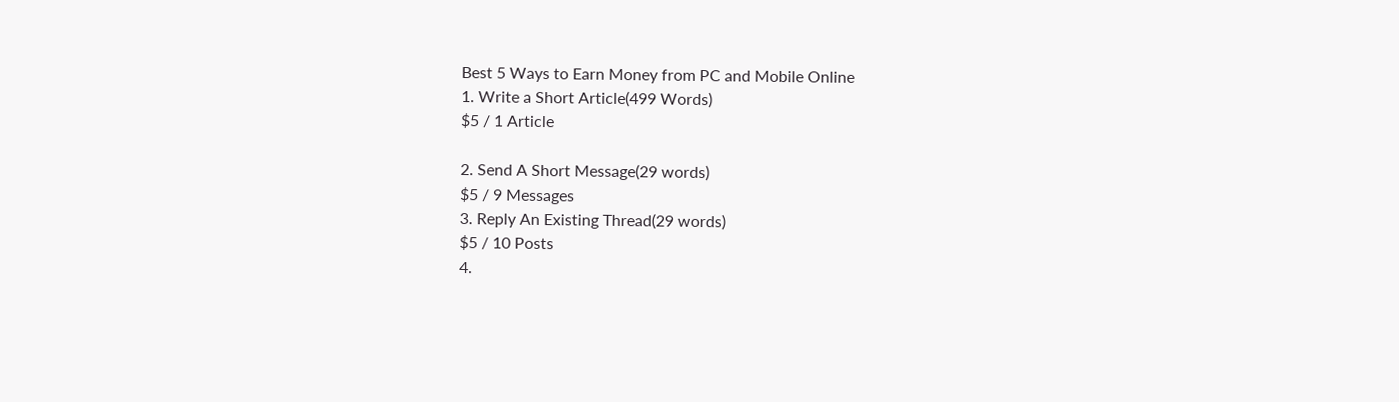Best 5 Ways to Earn Money from PC and Mobile Online
1. Write a Short Article(499 Words)
$5 / 1 Article

2. Send A Short Message(29 words)
$5 / 9 Messages
3. Reply An Existing Thread(29 words)
$5 / 10 Posts
4.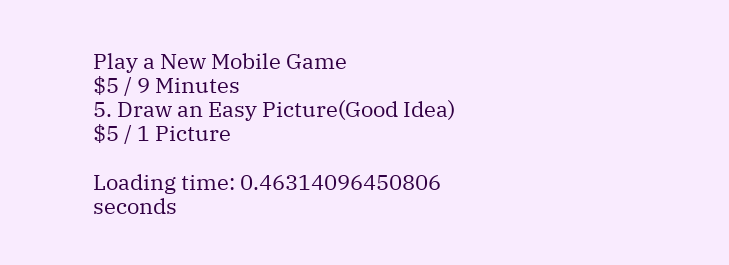Play a New Mobile Game
$5 / 9 Minutes
5. Draw an Easy Picture(Good Idea)
$5 / 1 Picture

Loading time: 0.46314096450806 seconds